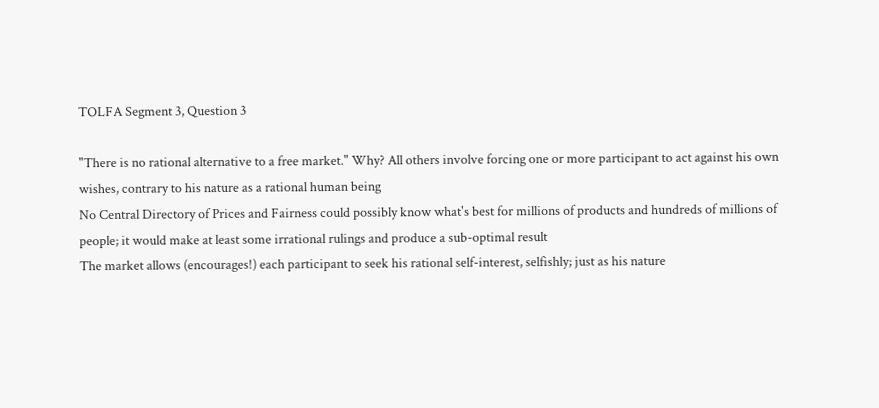TOLFA Segment 3, Question 3

"There is no rational alternative to a free market." Why? All others involve forcing one or more participant to act against his own wishes, contrary to his nature as a rational human being
No Central Directory of Prices and Fairness could possibly know what's best for millions of products and hundreds of millions of people; it would make at least some irrational rulings and produce a sub-optimal result
The market allows (encourages!) each participant to seek his rational self-interest, selfishly; just as his nature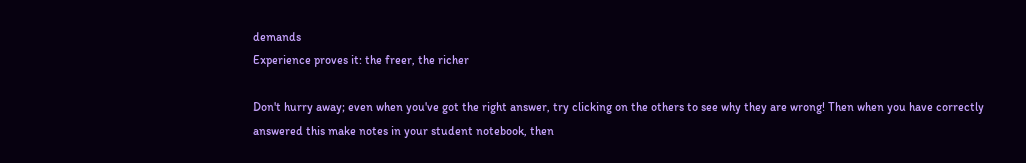demands
Experience proves it: the freer, the richer

Don't hurry away; even when you've got the right answer, try clicking on the others to see why they are wrong! Then when you have correctly answered this make notes in your student notebook, then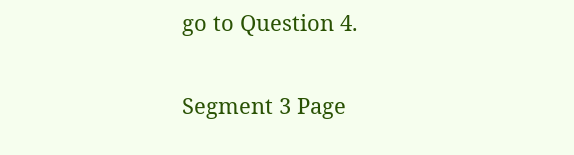go to Question 4.

Segment 3 Page